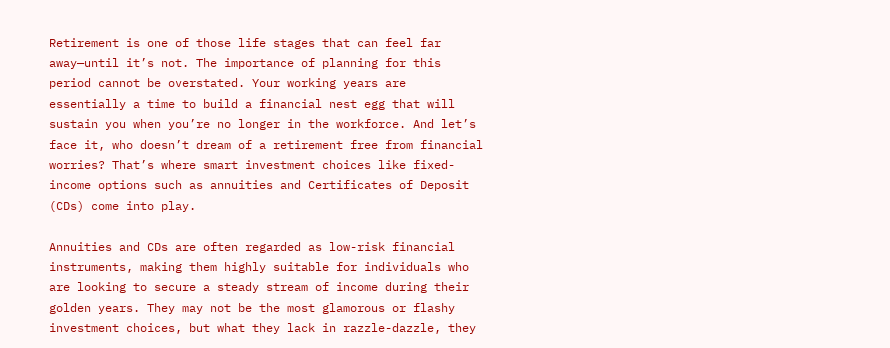Retirement is one of those life stages that can feel far away—until it’s not. The importance of planning for this period cannot be overstated. Your working years are essentially a time to build a financial nest egg that will sustain you when you’re no longer in the workforce. And let’s face it, who doesn’t dream of a retirement free from financial worries? That’s where smart investment choices like fixed-income options such as annuities and Certificates of Deposit (CDs) come into play.

Annuities and CDs are often regarded as low-risk financial instruments, making them highly suitable for individuals who are looking to secure a steady stream of income during their golden years. They may not be the most glamorous or flashy investment choices, but what they lack in razzle-dazzle, they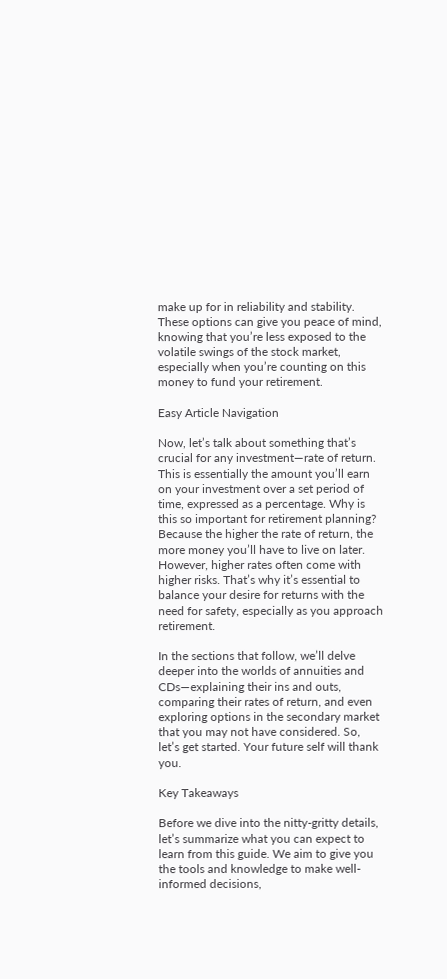make up for in reliability and stability. These options can give you peace of mind, knowing that you’re less exposed to the volatile swings of the stock market, especially when you’re counting on this money to fund your retirement.

Easy Article Navigation

Now, let’s talk about something that’s crucial for any investment—rate of return. This is essentially the amount you’ll earn on your investment over a set period of time, expressed as a percentage. Why is this so important for retirement planning? Because the higher the rate of return, the more money you’ll have to live on later. However, higher rates often come with higher risks. That’s why it’s essential to balance your desire for returns with the need for safety, especially as you approach retirement.

In the sections that follow, we’ll delve deeper into the worlds of annuities and CDs—explaining their ins and outs, comparing their rates of return, and even exploring options in the secondary market that you may not have considered. So, let’s get started. Your future self will thank you.

Key Takeaways

Before we dive into the nitty-gritty details, let’s summarize what you can expect to learn from this guide. We aim to give you the tools and knowledge to make well-informed decisions,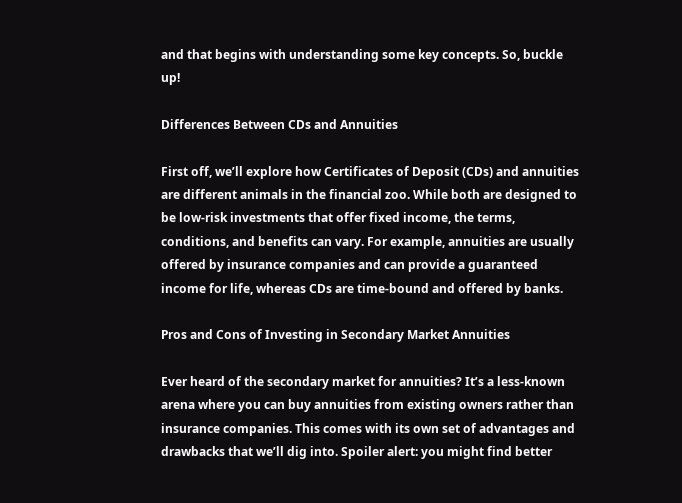and that begins with understanding some key concepts. So, buckle up!

Differences Between CDs and Annuities

First off, we’ll explore how Certificates of Deposit (CDs) and annuities are different animals in the financial zoo. While both are designed to be low-risk investments that offer fixed income, the terms, conditions, and benefits can vary. For example, annuities are usually offered by insurance companies and can provide a guaranteed income for life, whereas CDs are time-bound and offered by banks.

Pros and Cons of Investing in Secondary Market Annuities

Ever heard of the secondary market for annuities? It’s a less-known arena where you can buy annuities from existing owners rather than insurance companies. This comes with its own set of advantages and drawbacks that we’ll dig into. Spoiler alert: you might find better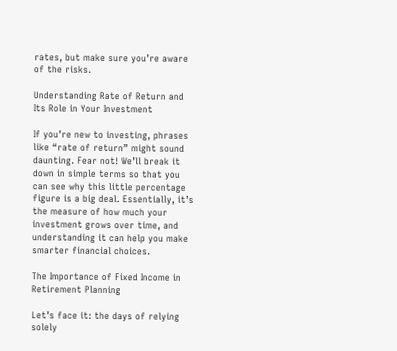rates, but make sure you’re aware of the risks.

Understanding Rate of Return and Its Role in Your Investment

If you’re new to investing, phrases like “rate of return” might sound daunting. Fear not! We’ll break it down in simple terms so that you can see why this little percentage figure is a big deal. Essentially, it’s the measure of how much your investment grows over time, and understanding it can help you make smarter financial choices.

The Importance of Fixed Income in Retirement Planning

Let’s face it: the days of relying solely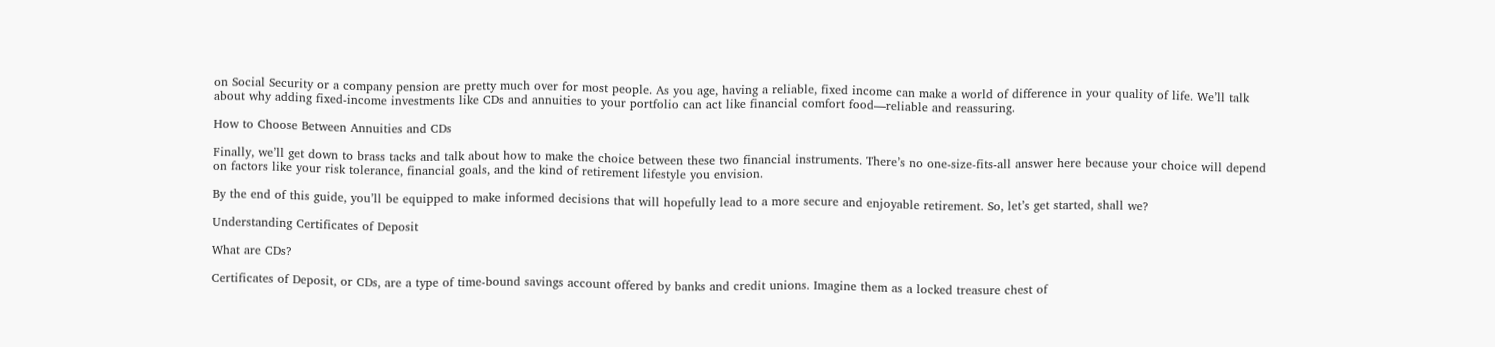on Social Security or a company pension are pretty much over for most people. As you age, having a reliable, fixed income can make a world of difference in your quality of life. We’ll talk about why adding fixed-income investments like CDs and annuities to your portfolio can act like financial comfort food—reliable and reassuring.

How to Choose Between Annuities and CDs

Finally, we’ll get down to brass tacks and talk about how to make the choice between these two financial instruments. There’s no one-size-fits-all answer here because your choice will depend on factors like your risk tolerance, financial goals, and the kind of retirement lifestyle you envision.

By the end of this guide, you’ll be equipped to make informed decisions that will hopefully lead to a more secure and enjoyable retirement. So, let’s get started, shall we?

Understanding Certificates of Deposit

What are CDs?

Certificates of Deposit, or CDs, are a type of time-bound savings account offered by banks and credit unions. Imagine them as a locked treasure chest of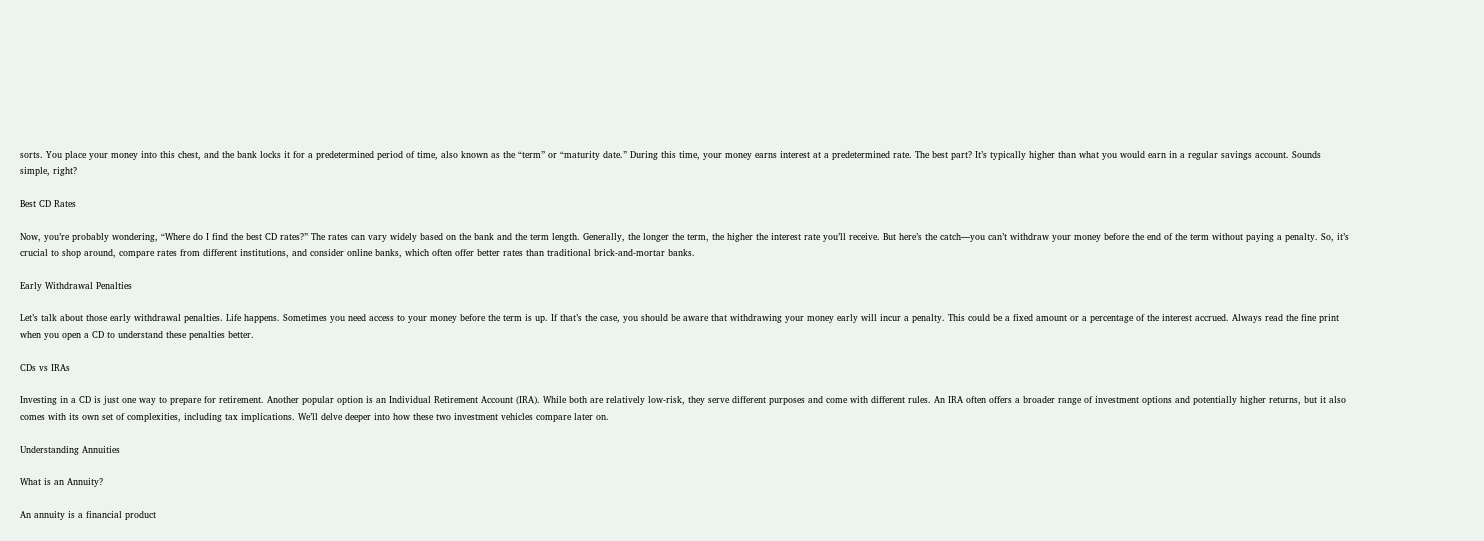sorts. You place your money into this chest, and the bank locks it for a predetermined period of time, also known as the “term” or “maturity date.” During this time, your money earns interest at a predetermined rate. The best part? It’s typically higher than what you would earn in a regular savings account. Sounds simple, right?

Best CD Rates

Now, you’re probably wondering, “Where do I find the best CD rates?” The rates can vary widely based on the bank and the term length. Generally, the longer the term, the higher the interest rate you’ll receive. But here’s the catch—you can’t withdraw your money before the end of the term without paying a penalty. So, it’s crucial to shop around, compare rates from different institutions, and consider online banks, which often offer better rates than traditional brick-and-mortar banks.

Early Withdrawal Penalties

Let’s talk about those early withdrawal penalties. Life happens. Sometimes you need access to your money before the term is up. If that’s the case, you should be aware that withdrawing your money early will incur a penalty. This could be a fixed amount or a percentage of the interest accrued. Always read the fine print when you open a CD to understand these penalties better.

CDs vs IRAs

Investing in a CD is just one way to prepare for retirement. Another popular option is an Individual Retirement Account (IRA). While both are relatively low-risk, they serve different purposes and come with different rules. An IRA often offers a broader range of investment options and potentially higher returns, but it also comes with its own set of complexities, including tax implications. We’ll delve deeper into how these two investment vehicles compare later on.

Understanding Annuities

What is an Annuity?

An annuity is a financial product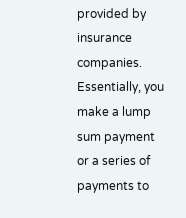provided by insurance companies. Essentially, you make a lump sum payment or a series of payments to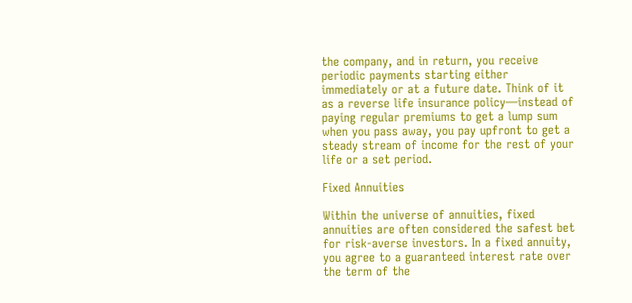the company, and in return, you receive periodic payments starting either immediately or at a future date. Think of it as a reverse life insurance policy—instead of paying regular premiums to get a lump sum when you pass away, you pay upfront to get a steady stream of income for the rest of your life or a set period.

Fixed Annuities

Within the universe of annuities, fixed annuities are often considered the safest bet for risk-averse investors. In a fixed annuity, you agree to a guaranteed interest rate over the term of the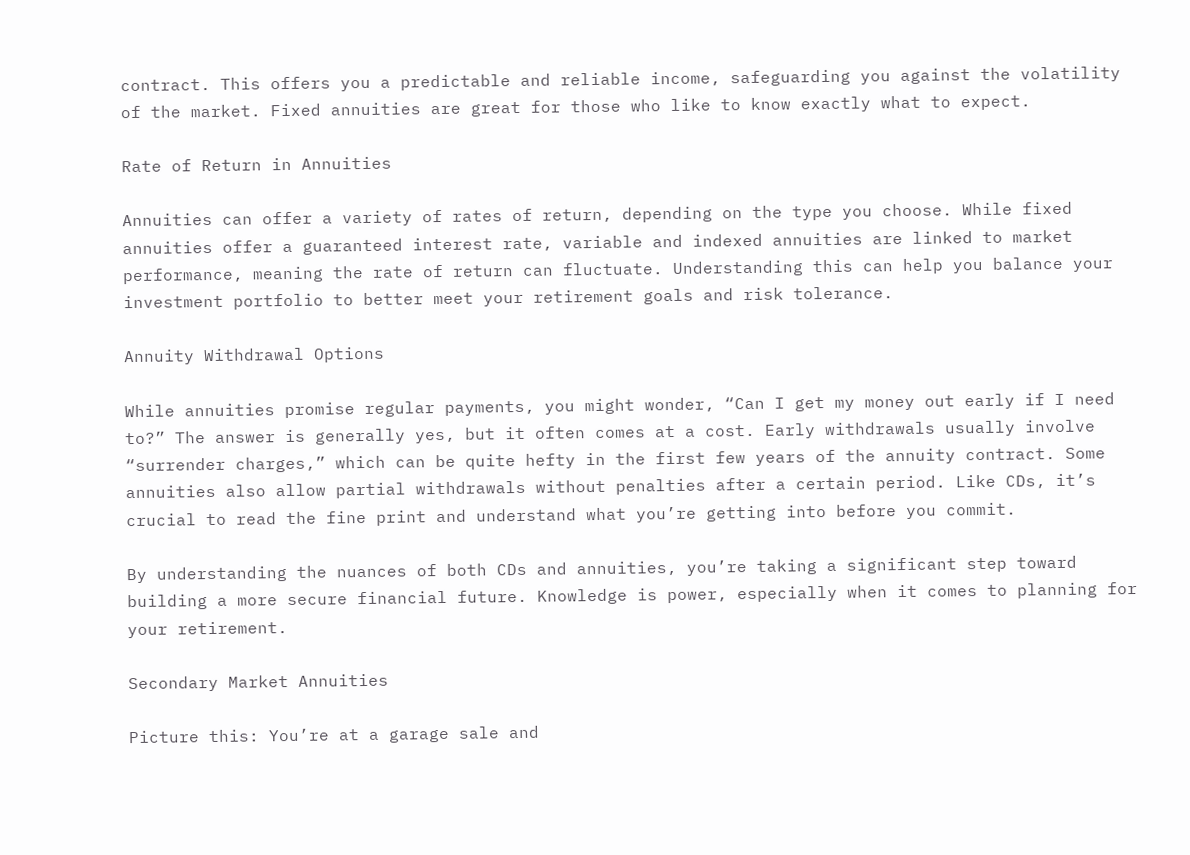contract. This offers you a predictable and reliable income, safeguarding you against the volatility of the market. Fixed annuities are great for those who like to know exactly what to expect.

Rate of Return in Annuities

Annuities can offer a variety of rates of return, depending on the type you choose. While fixed annuities offer a guaranteed interest rate, variable and indexed annuities are linked to market performance, meaning the rate of return can fluctuate. Understanding this can help you balance your investment portfolio to better meet your retirement goals and risk tolerance.

Annuity Withdrawal Options

While annuities promise regular payments, you might wonder, “Can I get my money out early if I need to?” The answer is generally yes, but it often comes at a cost. Early withdrawals usually involve “surrender charges,” which can be quite hefty in the first few years of the annuity contract. Some annuities also allow partial withdrawals without penalties after a certain period. Like CDs, it’s crucial to read the fine print and understand what you’re getting into before you commit.

By understanding the nuances of both CDs and annuities, you’re taking a significant step toward building a more secure financial future. Knowledge is power, especially when it comes to planning for your retirement.

Secondary Market Annuities

Picture this: You’re at a garage sale and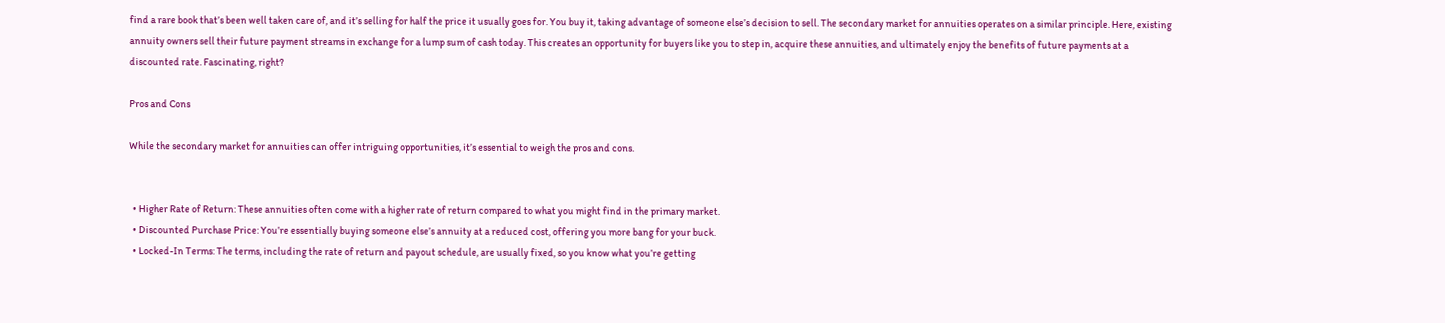find a rare book that’s been well taken care of, and it’s selling for half the price it usually goes for. You buy it, taking advantage of someone else’s decision to sell. The secondary market for annuities operates on a similar principle. Here, existing annuity owners sell their future payment streams in exchange for a lump sum of cash today. This creates an opportunity for buyers like you to step in, acquire these annuities, and ultimately enjoy the benefits of future payments at a discounted rate. Fascinating, right?

Pros and Cons

While the secondary market for annuities can offer intriguing opportunities, it’s essential to weigh the pros and cons.


  • Higher Rate of Return: These annuities often come with a higher rate of return compared to what you might find in the primary market.
  • Discounted Purchase Price: You’re essentially buying someone else’s annuity at a reduced cost, offering you more bang for your buck.
  • Locked-In Terms: The terms, including the rate of return and payout schedule, are usually fixed, so you know what you’re getting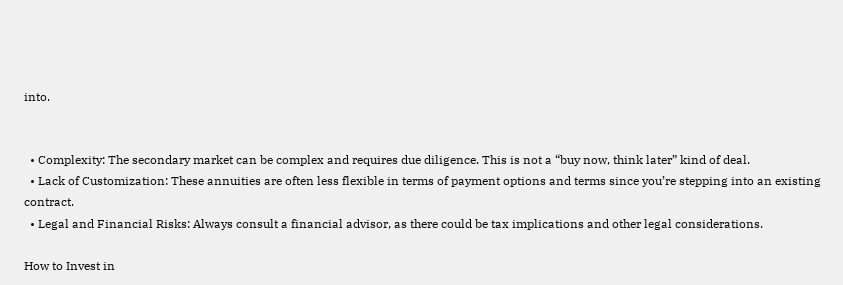into.


  • Complexity: The secondary market can be complex and requires due diligence. This is not a “buy now, think later” kind of deal.
  • Lack of Customization: These annuities are often less flexible in terms of payment options and terms since you’re stepping into an existing contract.
  • Legal and Financial Risks: Always consult a financial advisor, as there could be tax implications and other legal considerations.

How to Invest in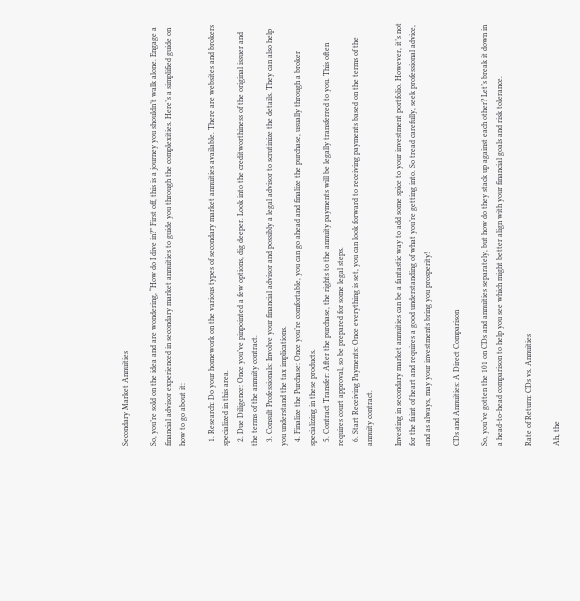Secondary Market Annuities

So, you’re sold on the idea and are wondering, “How do I dive in?” First off, this is a journey you shouldn’t walk alone. Engage a financial advisor experienced in secondary market annuities to guide you through the complexities. Here’s a simplified guide on how to go about it:

  1. Research: Do your homework on the various types of secondary market annuities available. There are websites and brokers specialized in this area.
  2. Due Diligence: Once you’ve pinpointed a few options, dig deeper. Look into the creditworthiness of the original issuer and the terms of the annuity contract.
  3. Consult Professionals: Involve your financial advisor and possibly a legal advisor to scrutinize the details. They can also help you understand the tax implications.
  4. Finalize the Purchase: Once you’re comfortable, you can go ahead and finalize the purchase, usually through a broker specializing in these products.
  5. Contract Transfer: After the purchase, the rights to the annuity payments will be legally transferred to you. This often requires court approval, so be prepared for some legal steps.
  6. Start Receiving Payments: Once everything is set, you can look forward to receiving payments based on the terms of the annuity contract.

Investing in secondary market annuities can be a fantastic way to add some spice to your investment portfolio. However, it’s not for the faint of heart and requires a good understanding of what you’re getting into. So tread carefully, seek professional advice, and as always, may your investments bring you prosperity!

CDs and Annuities: A Direct Comparison

So, you’ve gotten the 101 on CDs and annuities separately, but how do they stack up against each other? Let’s break it down in a head-to-head comparison to help you see which might better align with your financial goals and risk tolerance.

Rate of Return: CDs vs. Annuities

Ah, the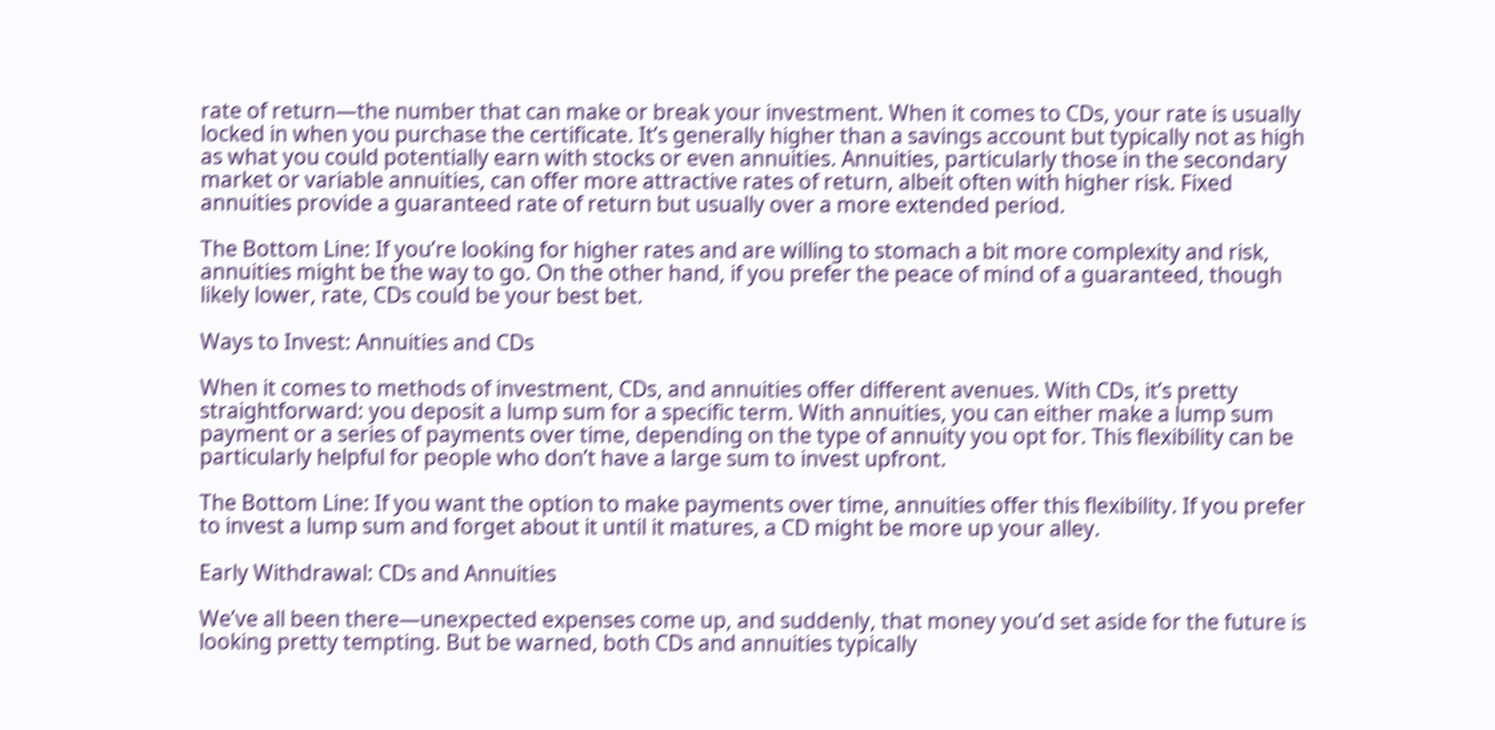rate of return—the number that can make or break your investment. When it comes to CDs, your rate is usually locked in when you purchase the certificate. It’s generally higher than a savings account but typically not as high as what you could potentially earn with stocks or even annuities. Annuities, particularly those in the secondary market or variable annuities, can offer more attractive rates of return, albeit often with higher risk. Fixed annuities provide a guaranteed rate of return but usually over a more extended period.

The Bottom Line: If you’re looking for higher rates and are willing to stomach a bit more complexity and risk, annuities might be the way to go. On the other hand, if you prefer the peace of mind of a guaranteed, though likely lower, rate, CDs could be your best bet.

Ways to Invest: Annuities and CDs

When it comes to methods of investment, CDs, and annuities offer different avenues. With CDs, it’s pretty straightforward: you deposit a lump sum for a specific term. With annuities, you can either make a lump sum payment or a series of payments over time, depending on the type of annuity you opt for. This flexibility can be particularly helpful for people who don’t have a large sum to invest upfront.

The Bottom Line: If you want the option to make payments over time, annuities offer this flexibility. If you prefer to invest a lump sum and forget about it until it matures, a CD might be more up your alley.

Early Withdrawal: CDs and Annuities

We’ve all been there—unexpected expenses come up, and suddenly, that money you’d set aside for the future is looking pretty tempting. But be warned, both CDs and annuities typically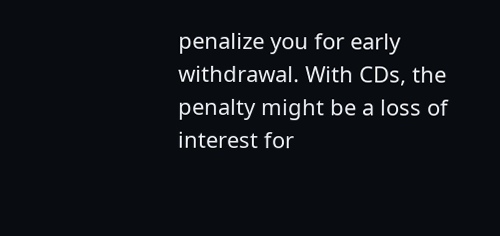penalize you for early withdrawal. With CDs, the penalty might be a loss of interest for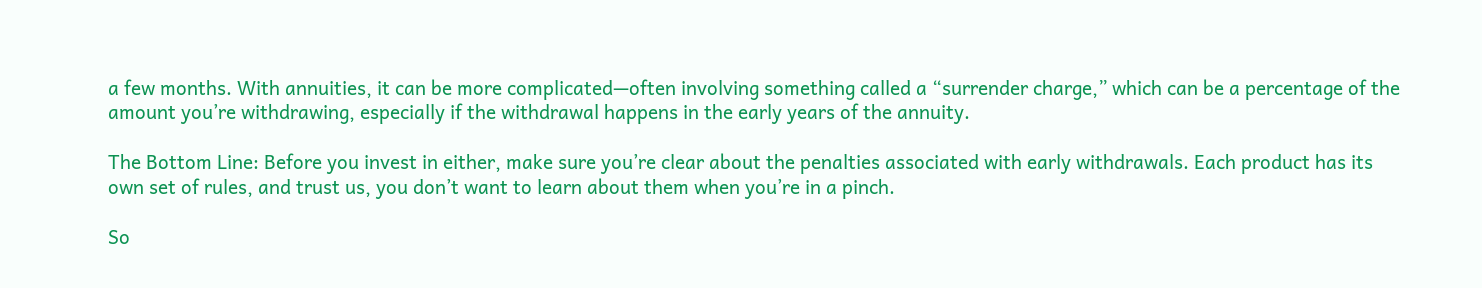a few months. With annuities, it can be more complicated—often involving something called a “surrender charge,” which can be a percentage of the amount you’re withdrawing, especially if the withdrawal happens in the early years of the annuity.

The Bottom Line: Before you invest in either, make sure you’re clear about the penalties associated with early withdrawals. Each product has its own set of rules, and trust us, you don’t want to learn about them when you’re in a pinch.

So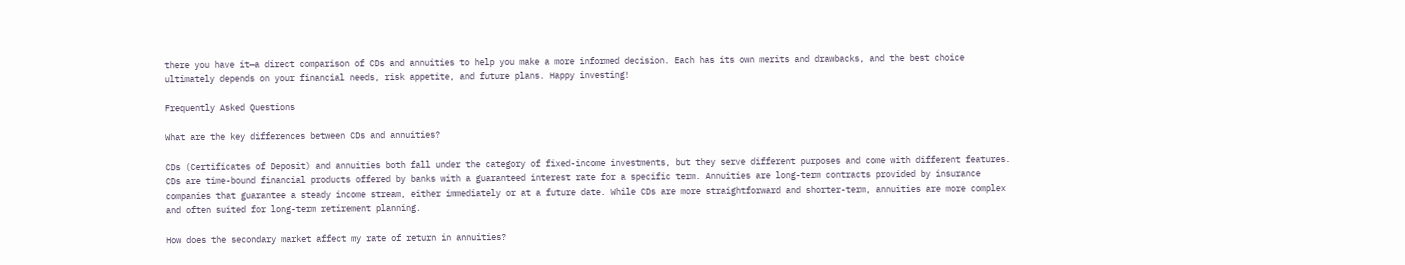there you have it—a direct comparison of CDs and annuities to help you make a more informed decision. Each has its own merits and drawbacks, and the best choice ultimately depends on your financial needs, risk appetite, and future plans. Happy investing!

Frequently Asked Questions

What are the key differences between CDs and annuities?

CDs (Certificates of Deposit) and annuities both fall under the category of fixed-income investments, but they serve different purposes and come with different features. CDs are time-bound financial products offered by banks with a guaranteed interest rate for a specific term. Annuities are long-term contracts provided by insurance companies that guarantee a steady income stream, either immediately or at a future date. While CDs are more straightforward and shorter-term, annuities are more complex and often suited for long-term retirement planning.

How does the secondary market affect my rate of return in annuities?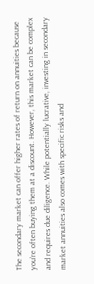The secondary market can offer higher rates of return on annuities because you’re often buying them at a discount. However, this market can be complex and requires due diligence. While potentially lucrative, investing in secondary market annuities also comes with specific risks and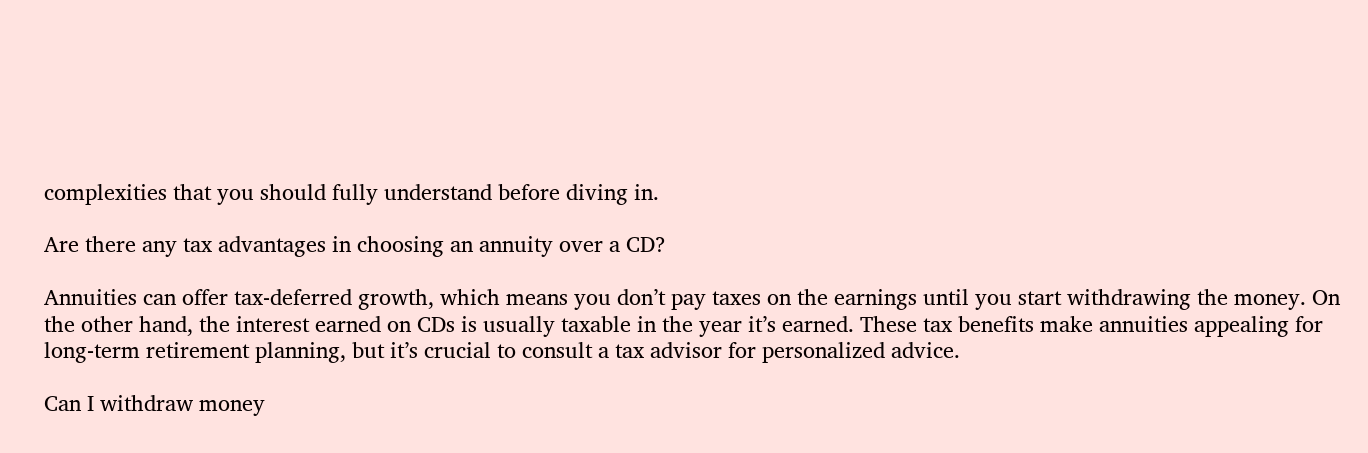complexities that you should fully understand before diving in.

Are there any tax advantages in choosing an annuity over a CD?

Annuities can offer tax-deferred growth, which means you don’t pay taxes on the earnings until you start withdrawing the money. On the other hand, the interest earned on CDs is usually taxable in the year it’s earned. These tax benefits make annuities appealing for long-term retirement planning, but it’s crucial to consult a tax advisor for personalized advice.

Can I withdraw money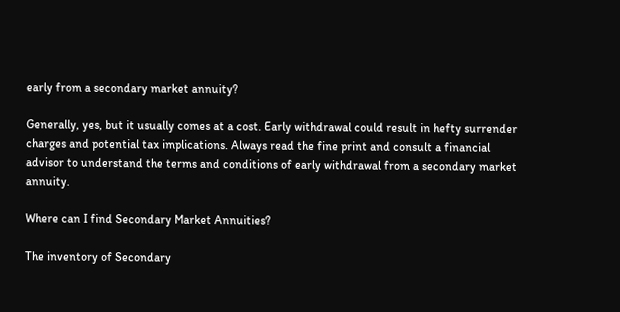early from a secondary market annuity?

Generally, yes, but it usually comes at a cost. Early withdrawal could result in hefty surrender charges and potential tax implications. Always read the fine print and consult a financial advisor to understand the terms and conditions of early withdrawal from a secondary market annuity.

Where can I find Secondary Market Annuities?

The inventory of Secondary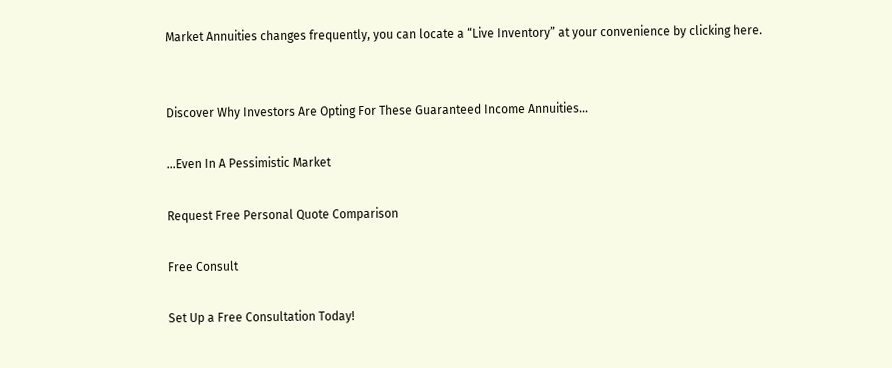Market Annuities changes frequently, you can locate a “Live Inventory” at your convenience by clicking here.


Discover Why Investors Are Opting For These Guaranteed Income Annuities…

…Even In A Pessimistic Market

Request Free Personal Quote Comparison

Free Consult

Set Up a Free Consultation Today!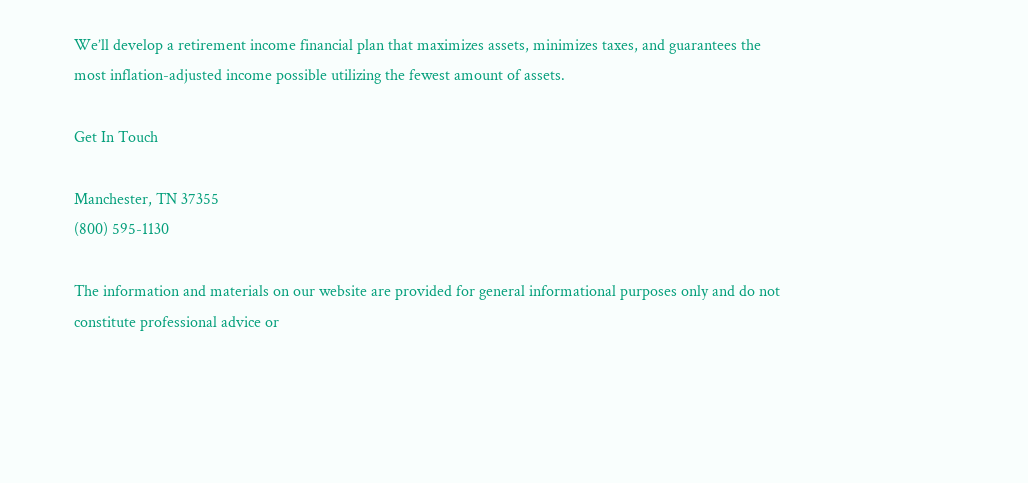We’ll develop a retirement income financial plan that maximizes assets, minimizes taxes, and guarantees the most inflation-adjusted income possible utilizing the fewest amount of assets.

Get In Touch

Manchester, TN 37355
(800) 595-1130

The information and materials on our website are provided for general informational purposes only and do not constitute professional advice or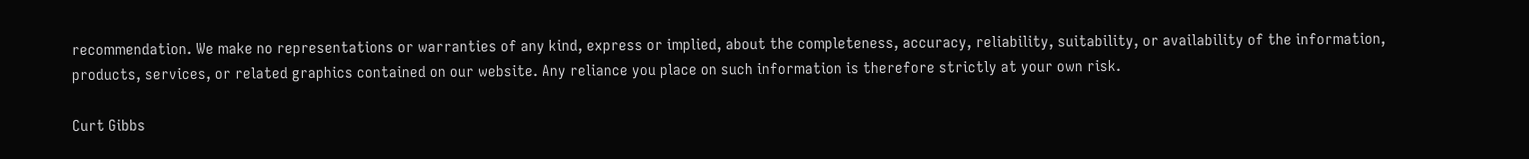recommendation. We make no representations or warranties of any kind, express or implied, about the completeness, accuracy, reliability, suitability, or availability of the information, products, services, or related graphics contained on our website. Any reliance you place on such information is therefore strictly at your own risk.

Curt Gibbs